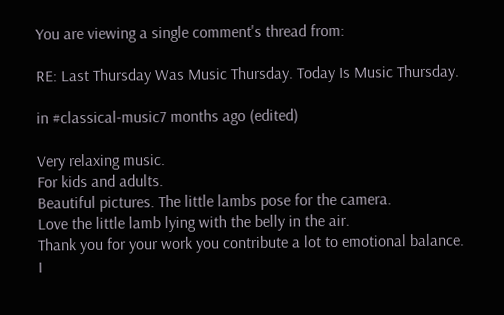You are viewing a single comment's thread from:

RE: Last Thursday Was Music Thursday. Today Is Music Thursday.

in #classical-music7 months ago (edited)

Very relaxing music.
For kids and adults.
Beautiful pictures. The little lambs pose for the camera.
Love the little lamb lying with the belly in the air.
Thank you for your work you contribute a lot to emotional balance.
I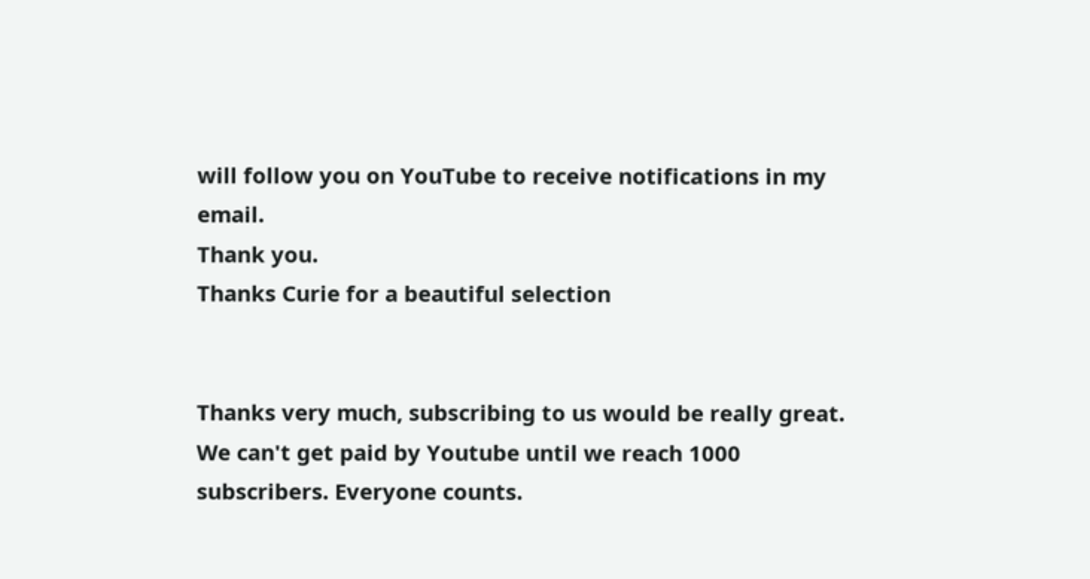will follow you on YouTube to receive notifications in my email.
Thank you.
Thanks Curie for a beautiful selection


Thanks very much, subscribing to us would be really great. We can't get paid by Youtube until we reach 1000 subscribers. Everyone counts.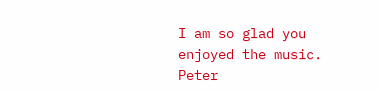I am so glad you enjoyed the music. Peter